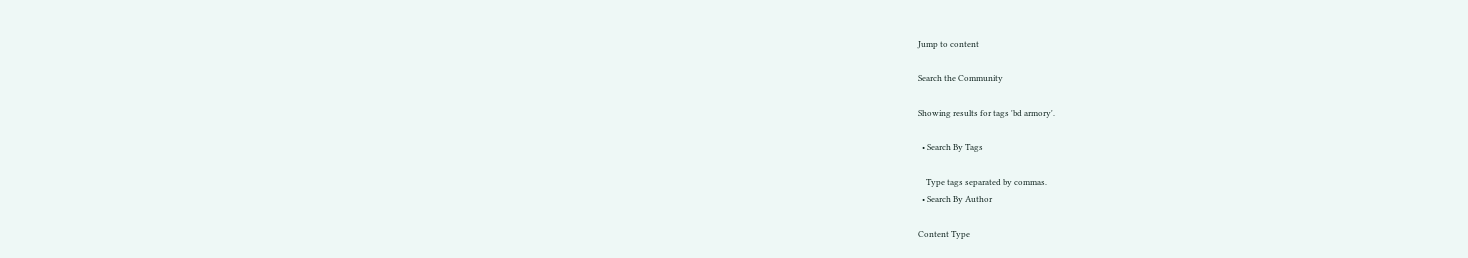Jump to content

Search the Community

Showing results for tags 'bd armory'.

  • Search By Tags

    Type tags separated by commas.
  • Search By Author

Content Type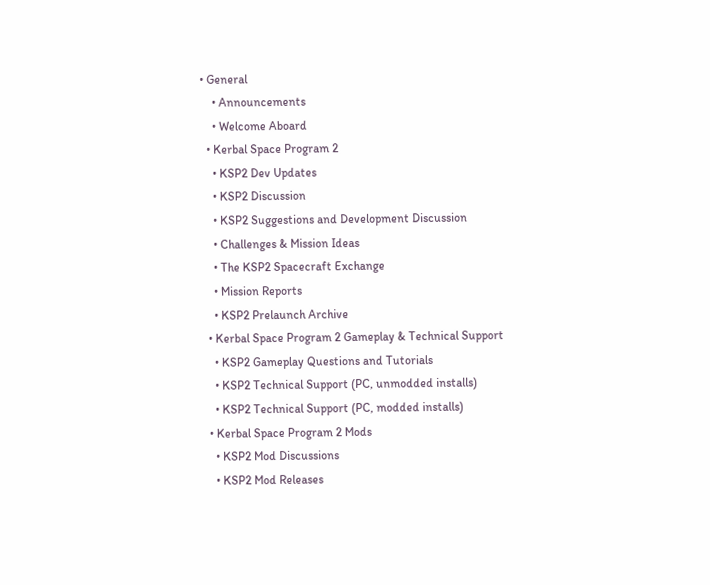• General
    • Announcements
    • Welcome Aboard
  • Kerbal Space Program 2
    • KSP2 Dev Updates
    • KSP2 Discussion
    • KSP2 Suggestions and Development Discussion
    • Challenges & Mission Ideas
    • The KSP2 Spacecraft Exchange
    • Mission Reports
    • KSP2 Prelaunch Archive
  • Kerbal Space Program 2 Gameplay & Technical Support
    • KSP2 Gameplay Questions and Tutorials
    • KSP2 Technical Support (PC, unmodded installs)
    • KSP2 Technical Support (PC, modded installs)
  • Kerbal Space Program 2 Mods
    • KSP2 Mod Discussions
    • KSP2 Mod Releases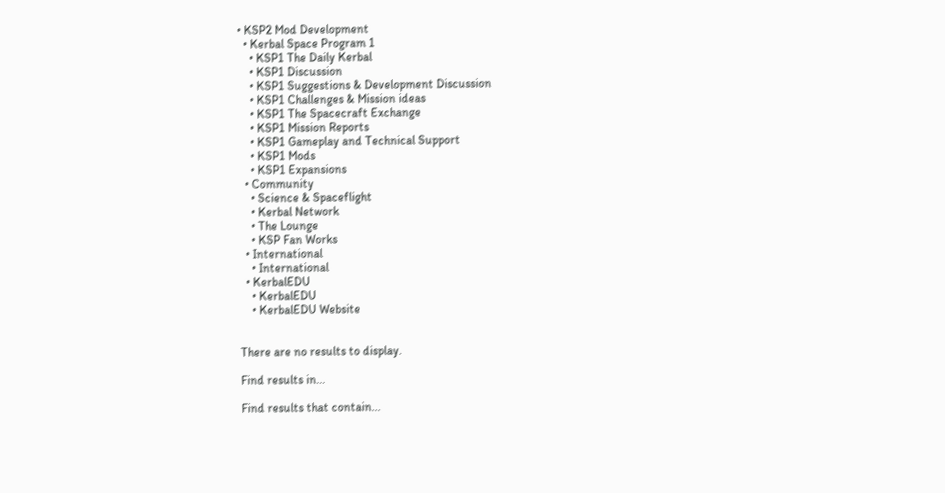• KSP2 Mod Development
  • Kerbal Space Program 1
    • KSP1 The Daily Kerbal
    • KSP1 Discussion
    • KSP1 Suggestions & Development Discussion
    • KSP1 Challenges & Mission ideas
    • KSP1 The Spacecraft Exchange
    • KSP1 Mission Reports
    • KSP1 Gameplay and Technical Support
    • KSP1 Mods
    • KSP1 Expansions
  • Community
    • Science & Spaceflight
    • Kerbal Network
    • The Lounge
    • KSP Fan Works
  • International
    • International
  • KerbalEDU
    • KerbalEDU
    • KerbalEDU Website


There are no results to display.

Find results in...

Find results that contain...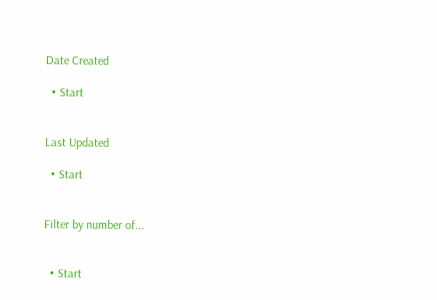Date Created

  • Start


Last Updated

  • Start


Filter by number of...


  • Start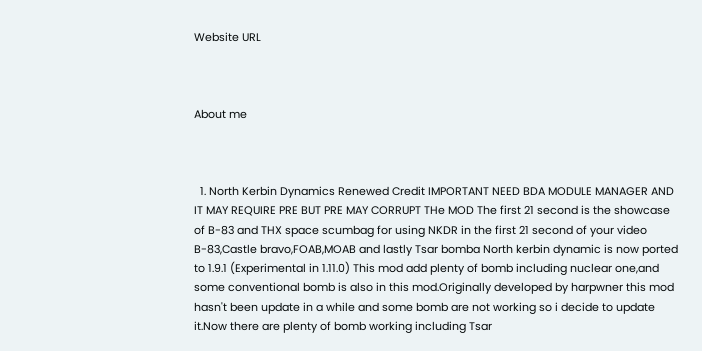Website URL



About me



  1. North Kerbin Dynamics Renewed Credit IMPORTANT NEED BDA MODULE MANAGER AND IT MAY REQUIRE PRE BUT PRE MAY CORRUPT THe MOD The first 21 second is the showcase of B-83 and THX space scumbag for using NKDR in the first 21 second of your video B-83,Castle bravo,FOAB,MOAB and lastly Tsar bomba North kerbin dynamic is now ported to 1.9.1 (Experimental in 1.11.0) This mod add plenty of bomb including nuclear one,and some conventional bomb is also in this mod.Originally developed by harpwner this mod hasn't been update in a while and some bomb are not working so i decide to update it.Now there are plenty of bomb working including Tsar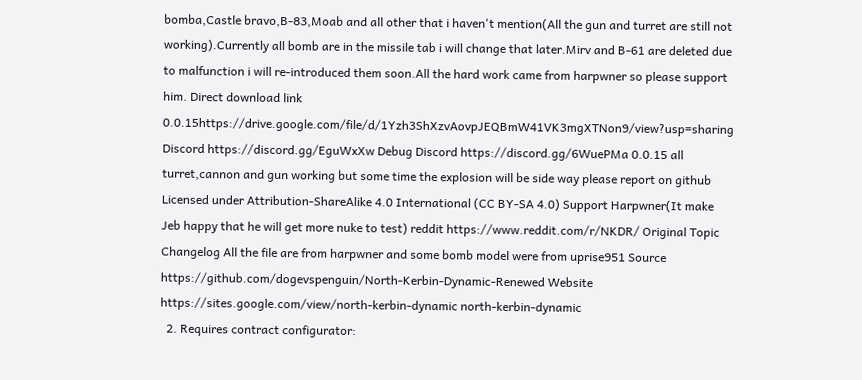bomba,Castle bravo,B-83,Moab and all other that i haven't mention(All the gun and turret are still not working).Currently all bomb are in the missile tab i will change that later.Mirv and B-61 are deleted due to malfunction i will re-introduced them soon.All the hard work came from harpwner so please support him. Direct download link 0.0.15https://drive.google.com/file/d/1Yzh3ShXzvAovpJEQBmW41VK3mgXTNon9/view?usp=sharing Discord https://discord.gg/EguWxXw Debug Discord https://discord.gg/6WuePMa 0.0.15 all turret,cannon and gun working but some time the explosion will be side way please report on github Licensed under Attribution-ShareAlike 4.0 International (CC BY-SA 4.0) Support Harpwner(It make Jeb happy that he will get more nuke to test) reddit https://www.reddit.com/r/NKDR/ Original Topic Changelog All the file are from harpwner and some bomb model were from uprise951 Source https://github.com/dogevspenguin/North-Kerbin-Dynamic-Renewed Website https://sites.google.com/view/north-kerbin-dynamic north-kerbin-dynamic
  2. Requires contract configurator: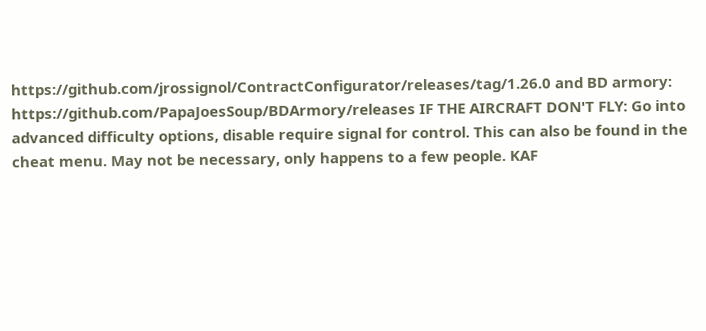https://github.com/jrossignol/ContractConfigurator/releases/tag/1.26.0 and BD armory: https://github.com/PapaJoesSoup/BDArmory/releases IF THE AIRCRAFT DON'T FLY: Go into advanced difficulty options, disable require signal for control. This can also be found in the cheat menu. May not be necessary, only happens to a few people. KAF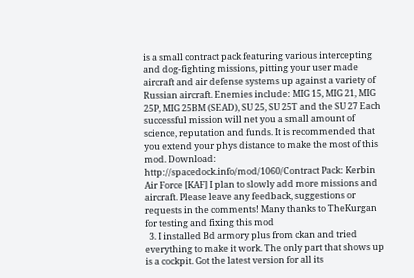is a small contract pack featuring various intercepting and dog-fighting missions, pitting your user made aircraft and air defense systems up against a variety of Russian aircraft. Enemies include: MIG 15, MIG 21, MIG 25P, MIG 25BM (SEAD), SU 25, SU 25T and the SU 27 Each successful mission will net you a small amount of science, reputation and funds. It is recommended that you extend your phys distance to make the most of this mod. Download: http://spacedock.info/mod/1060/Contract Pack: Kerbin Air Force [KAF] I plan to slowly add more missions and aircraft. Please leave any feedback, suggestions or requests in the comments! Many thanks to TheKurgan for testing and fixing this mod
  3. I installed Bd armory plus from ckan and tried everything to make it work. The only part that shows up is a cockpit. Got the latest version for all its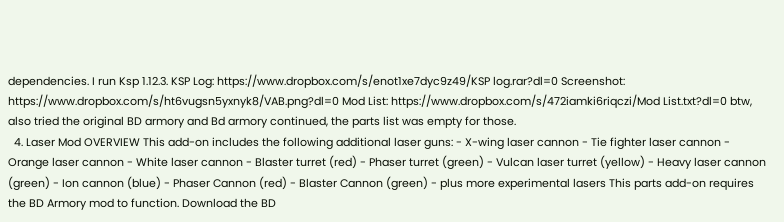dependencies. I run Ksp 1.12.3. KSP Log: https://www.dropbox.com/s/enot1xe7dyc9z49/KSP log.rar?dl=0 Screenshot: https://www.dropbox.com/s/ht6vugsn5yxnyk8/VAB.png?dl=0 Mod List: https://www.dropbox.com/s/472iamki6riqczi/Mod List.txt?dl=0 btw, also tried the original BD armory and Bd armory continued, the parts list was empty for those.
  4. Laser Mod OVERVIEW This add-on includes the following additional laser guns: - X-wing laser cannon - Tie fighter laser cannon - Orange laser cannon - White laser cannon - Blaster turret (red) - Phaser turret (green) - Vulcan laser turret (yellow) - Heavy laser cannon (green) - Ion cannon (blue) - Phaser Cannon (red) - Blaster Cannon (green) - plus more experimental lasers This parts add-on requires the BD Armory mod to function. Download the BD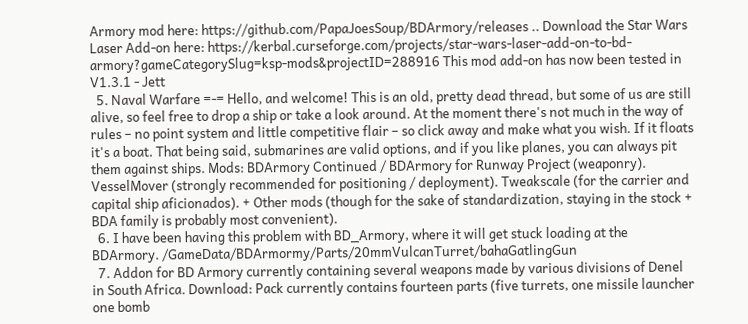Armory mod here: https://github.com/PapaJoesSoup/BDArmory/releases .. Download the Star Wars Laser Add-on here: https://kerbal.curseforge.com/projects/star-wars-laser-add-on-to-bd-armory?gameCategorySlug=ksp-mods&projectID=288916 This mod add-on has now been tested in V1.3.1 - Jett
  5. Naval Warfare =-= Hello, and welcome! This is an old, pretty dead thread, but some of us are still alive, so feel free to drop a ship or take a look around. At the moment there's not much in the way of rules – no point system and little competitive flair – so click away and make what you wish. If it floats it's a boat. That being said, submarines are valid options, and if you like planes, you can always pit them against ships. Mods: BDArmory Continued / BDArmory for Runway Project (weaponry). VesselMover (strongly recommended for positioning / deployment). Tweakscale (for the carrier and capital ship aficionados). + Other mods (though for the sake of standardization, staying in the stock + BDA family is probably most convenient).
  6. I have been having this problem with BD_Armory, where it will get stuck loading at the BDArmory. /GameData/BDArmormy/Parts/20mmVulcanTurret/bahaGatlingGun
  7. Addon for BD Armory currently containing several weapons made by various divisions of Denel in South Africa. Download: Pack currently contains fourteen parts (five turrets, one missile launcher one bomb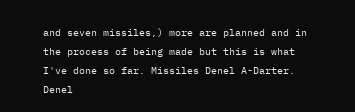and seven missiles,) more are planned and in the process of being made but this is what I've done so far. Missiles Denel A-Darter. Denel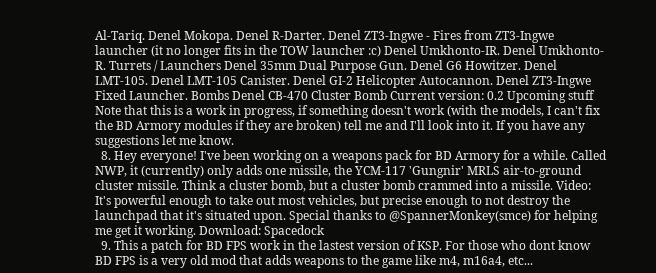Al-Tariq. Denel Mokopa. Denel R-Darter. Denel ZT3-Ingwe - Fires from ZT3-Ingwe launcher (it no longer fits in the TOW launcher :c) Denel Umkhonto-IR. Denel Umkhonto-R. Turrets / Launchers Denel 35mm Dual Purpose Gun. Denel G6 Howitzer. Denel LMT-105. Denel LMT-105 Canister. Denel GI-2 Helicopter Autocannon. Denel ZT3-Ingwe Fixed Launcher. Bombs Denel CB-470 Cluster Bomb Current version: 0.2 Upcoming stuff Note that this is a work in progress, if something doesn't work (with the models, I can't fix the BD Armory modules if they are broken) tell me and I'll look into it. If you have any suggestions let me know.
  8. Hey everyone! I've been working on a weapons pack for BD Armory for a while. Called NWP, it (currently) only adds one missile, the YCM-117 'Gungnir' MRLS air-to-ground cluster missile. Think a cluster bomb, but a cluster bomb crammed into a missile. Video: It's powerful enough to take out most vehicles, but precise enough to not destroy the launchpad that it's situated upon. Special thanks to @SpannerMonkey(smce) for helping me get it working. Download: Spacedock
  9. This a patch for BD FPS work in the lastest version of KSP. For those who dont know BD FPS is a very old mod that adds weapons to the game like m4, m16a4, etc...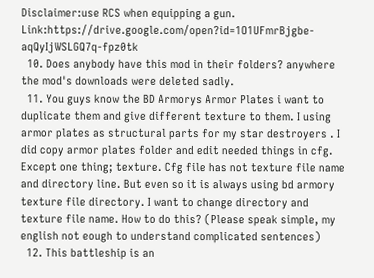Disclaimer:use RCS when equipping a gun. Link:https://drive.google.com/open?id=1O1UFmrBjgbe-aqQyIjWSLGQ7q-fpz0tk
  10. Does anybody have this mod in their folders? anywhere the mod's downloads were deleted sadly.
  11. You guys know the BD Armorys Armor Plates i want to duplicate them and give different texture to them. I using armor plates as structural parts for my star destroyers . I did copy armor plates folder and edit needed things in cfg. Except one thing; texture. Cfg file has not texture file name and directory line. But even so it is always using bd armory texture file directory. I want to change directory and texture file name. How to do this? (Please speak simple, my english not eough to understand complicated sentences)
  12. This battleship is an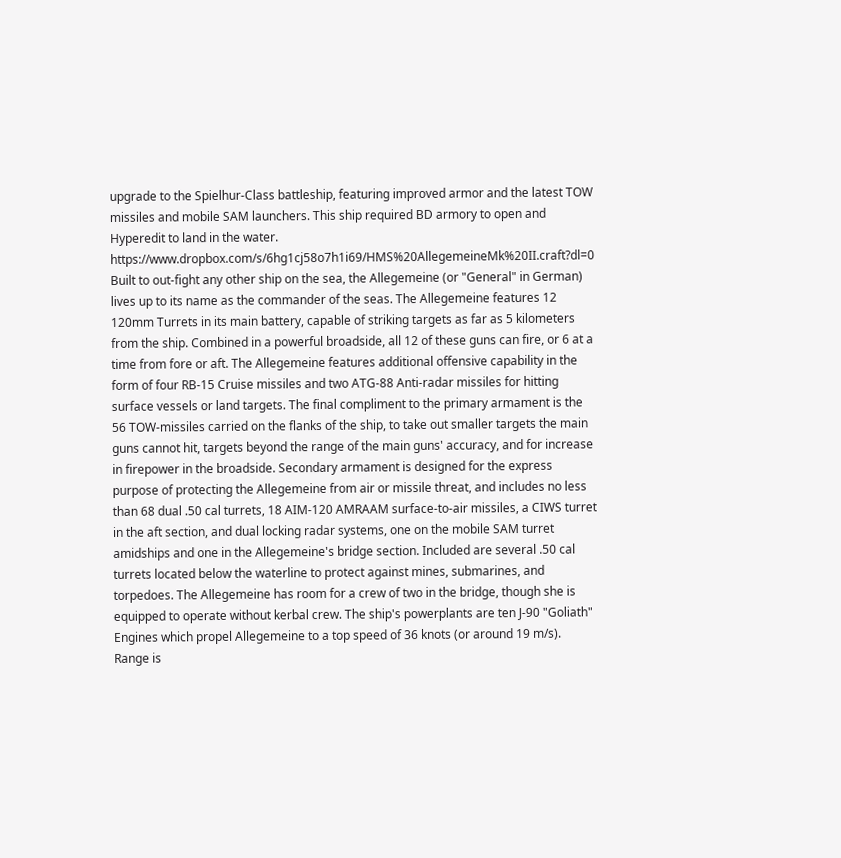upgrade to the Spielhur-Class battleship, featuring improved armor and the latest TOW missiles and mobile SAM launchers. This ship required BD armory to open and Hyperedit to land in the water. https://www.dropbox.com/s/6hg1cj58o7h1i69/HMS%20AllegemeineMk%20II.craft?dl=0 Built to out-fight any other ship on the sea, the Allegemeine (or "General" in German) lives up to its name as the commander of the seas. The Allegemeine features 12 120mm Turrets in its main battery, capable of striking targets as far as 5 kilometers from the ship. Combined in a powerful broadside, all 12 of these guns can fire, or 6 at a time from fore or aft. The Allegemeine features additional offensive capability in the form of four RB-15 Cruise missiles and two ATG-88 Anti-radar missiles for hitting surface vessels or land targets. The final compliment to the primary armament is the 56 TOW-missiles carried on the flanks of the ship, to take out smaller targets the main guns cannot hit, targets beyond the range of the main guns' accuracy, and for increase in firepower in the broadside. Secondary armament is designed for the express purpose of protecting the Allegemeine from air or missile threat, and includes no less than 68 dual .50 cal turrets, 18 AIM-120 AMRAAM surface-to-air missiles, a CIWS turret in the aft section, and dual locking radar systems, one on the mobile SAM turret amidships and one in the Allegemeine's bridge section. Included are several .50 cal turrets located below the waterline to protect against mines, submarines, and torpedoes. The Allegemeine has room for a crew of two in the bridge, though she is equipped to operate without kerbal crew. The ship's powerplants are ten J-90 "Goliath" Engines which propel Allegemeine to a top speed of 36 knots (or around 19 m/s). Range is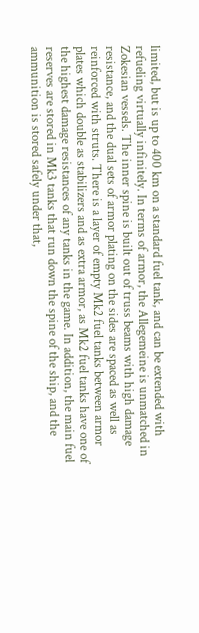limited, but is up to 400 km on a standard fuel tank, and can be extended with refueling virtually infinitely. In terms of armor, the Allegemeine is unmatched in Zokesian vessels. The inner spine is built out of truss beams with high damage resistance, and the dual sets of armor plating on the sides are spaced as well as reinforced with struts. There is a layer of empty Mk2 fuel tanks between armor plates which double as stabilizers and as extra armor, as Mk2 fuel tanks have one of the highest damage resistances of any tanks in the game. In addition, the main fuel reserves are stored in Mk3 tanks that run down the spine of the ship, and the ammunition is stored safely under that,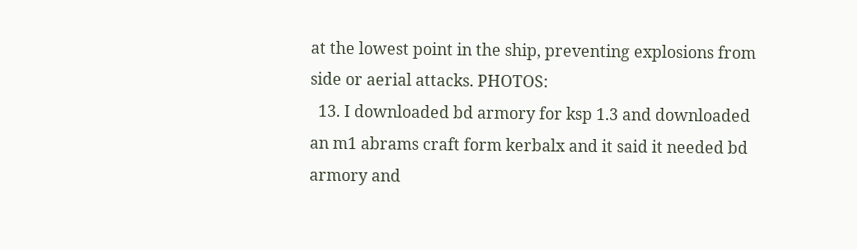at the lowest point in the ship, preventing explosions from side or aerial attacks. PHOTOS:
  13. I downloaded bd armory for ksp 1.3 and downloaded an m1 abrams craft form kerbalx and it said it needed bd armory and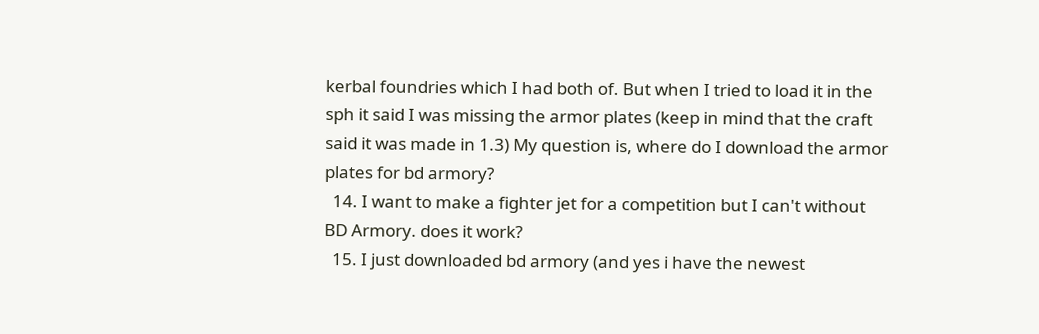kerbal foundries which I had both of. But when I tried to load it in the sph it said I was missing the armor plates (keep in mind that the craft said it was made in 1.3) My question is, where do I download the armor plates for bd armory?
  14. I want to make a fighter jet for a competition but I can't without BD Armory. does it work?
  15. I just downloaded bd armory (and yes i have the newest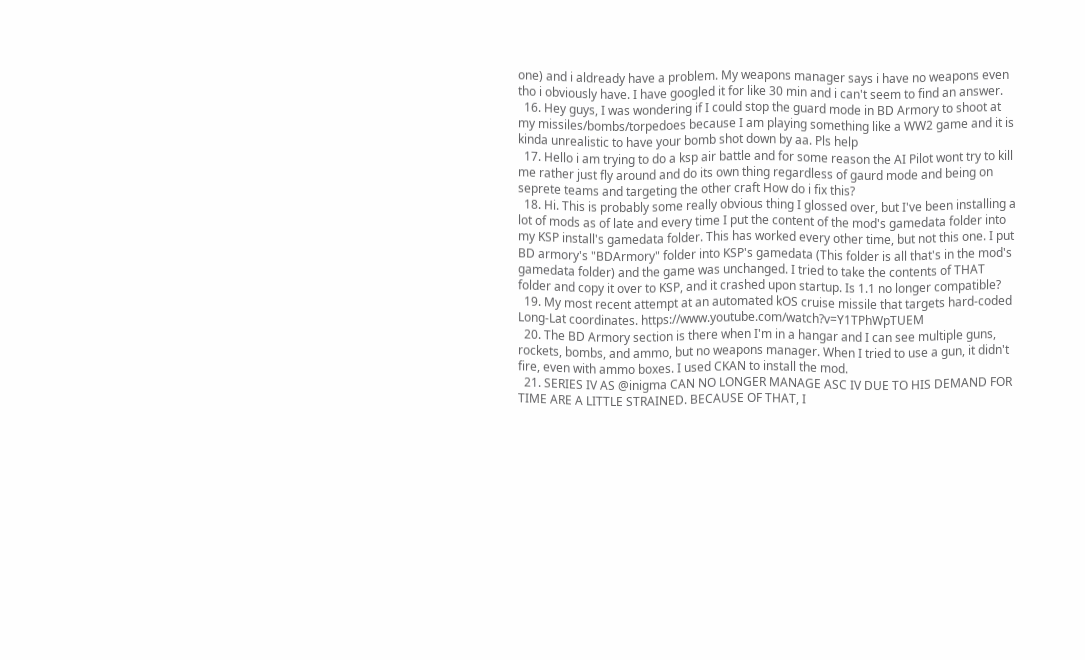one) and i aldready have a problem. My weapons manager says i have no weapons even tho i obviously have. I have googled it for like 30 min and i can't seem to find an answer.
  16. Hey guys, I was wondering if I could stop the guard mode in BD Armory to shoot at my missiles/bombs/torpedoes because I am playing something like a WW2 game and it is kinda unrealistic to have your bomb shot down by aa. Pls help
  17. Hello i am trying to do a ksp air battle and for some reason the AI Pilot wont try to kill me rather just fly around and do its own thing regardless of gaurd mode and being on seprete teams and targeting the other craft How do i fix this?
  18. Hi. This is probably some really obvious thing I glossed over, but I've been installing a lot of mods as of late and every time I put the content of the mod's gamedata folder into my KSP install's gamedata folder. This has worked every other time, but not this one. I put BD armory's "BDArmory" folder into KSP's gamedata (This folder is all that's in the mod's gamedata folder) and the game was unchanged. I tried to take the contents of THAT folder and copy it over to KSP, and it crashed upon startup. Is 1.1 no longer compatible?
  19. My most recent attempt at an automated kOS cruise missile that targets hard-coded Long-Lat coordinates. https://www.youtube.com/watch?v=Y1TPhWpTUEM
  20. The BD Armory section is there when I'm in a hangar and I can see multiple guns, rockets, bombs, and ammo, but no weapons manager. When I tried to use a gun, it didn't fire, even with ammo boxes. I used CKAN to install the mod.
  21. SERIES IV AS @inigma CAN NO LONGER MANAGE ASC IV DUE TO HIS DEMAND FOR TIME ARE A LITTLE STRAINED. BECAUSE OF THAT, I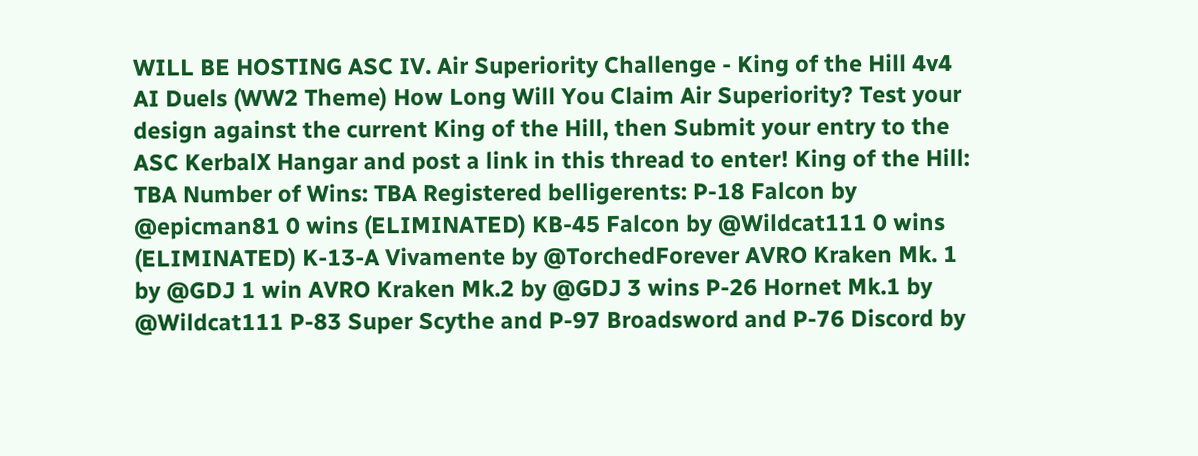WILL BE HOSTING ASC IV. Air Superiority Challenge - King of the Hill 4v4 AI Duels (WW2 Theme) How Long Will You Claim Air Superiority? Test your design against the current King of the Hill, then Submit your entry to the ASC KerbalX Hangar and post a link in this thread to enter! King of the Hill: TBA Number of Wins: TBA Registered belligerents: P-18 Falcon by @epicman81 0 wins (ELIMINATED) KB-45 Falcon by @Wildcat111 0 wins (ELIMINATED) K-13-A Vivamente by @TorchedForever AVRO Kraken Mk. 1 by @GDJ 1 win AVRO Kraken Mk.2 by @GDJ 3 wins P-26 Hornet Mk.1 by @Wildcat111 P-83 Super Scythe and P-97 Broadsword and P-76 Discord by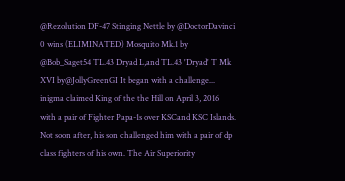@Rezolution DF-47 Stinging Nettle by @DoctorDavinci 0 wins (ELIMINATED) Mosquito Mk.1 by @Bob_Saget54 TL.43 Dryad L,and TL.43 'Dryad' T Mk XVI by@JollyGreenGI It began with a challenge... inigma claimed King of the the Hill on April 3, 2016 with a pair of Fighter Papa-1s over KSCand KSC Islands. Not soon after, his son challenged him with a pair of dp class fighters of his own. The Air Superiority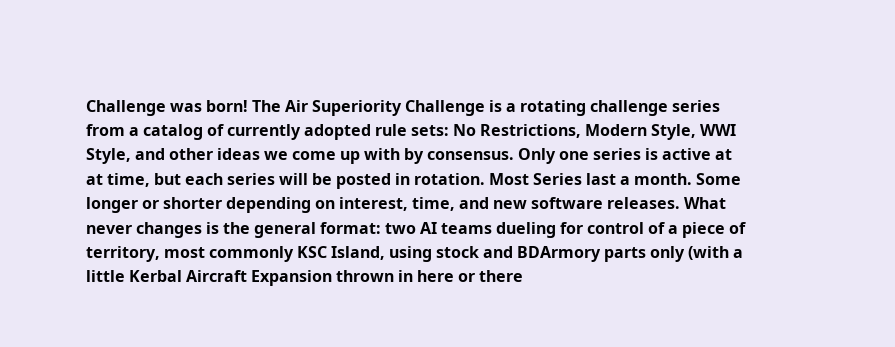Challenge was born! The Air Superiority Challenge is a rotating challenge series from a catalog of currently adopted rule sets: No Restrictions, Modern Style, WWI Style, and other ideas we come up with by consensus. Only one series is active at at time, but each series will be posted in rotation. Most Series last a month. Some longer or shorter depending on interest, time, and new software releases. What never changes is the general format: two AI teams dueling for control of a piece of territory, most commonly KSC Island, using stock and BDArmory parts only (with a little Kerbal Aircraft Expansion thrown in here or there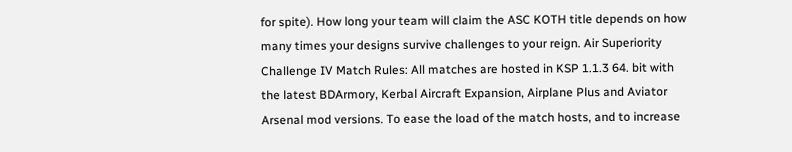for spite). How long your team will claim the ASC KOTH title depends on how many times your designs survive challenges to your reign. Air Superiority Challenge IV Match Rules: All matches are hosted in KSP 1.1.3 64. bit with the latest BDArmory, Kerbal Aircraft Expansion, Airplane Plus and Aviator Arsenal mod versions. To ease the load of the match hosts, and to increase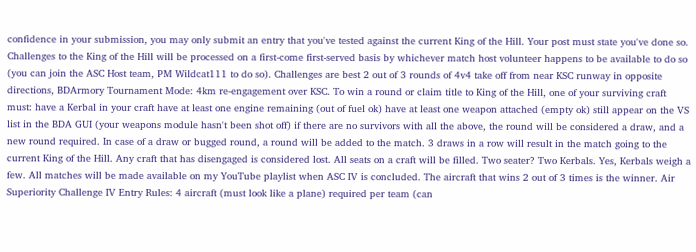confidence in your submission, you may only submit an entry that you've tested against the current King of the Hill. Your post must state you've done so. Challenges to the King of the Hill will be processed on a first-come first-served basis by whichever match host volunteer happens to be available to do so (you can join the ASC Host team, PM Wildcat111 to do so). Challenges are best 2 out of 3 rounds of 4v4 take off from near KSC runway in opposite directions, BDArmory Tournament Mode: 4km re-engagement over KSC. To win a round or claim title to King of the Hill, one of your surviving craft must: have a Kerbal in your craft have at least one engine remaining (out of fuel ok) have at least one weapon attached (empty ok) still appear on the VS list in the BDA GUI (your weapons module hasn't been shot off) if there are no survivors with all the above, the round will be considered a draw, and a new round required. In case of a draw or bugged round, a round will be added to the match. 3 draws in a row will result in the match going to the current King of the Hill. Any craft that has disengaged is considered lost. All seats on a craft will be filled. Two seater? Two Kerbals. Yes, Kerbals weigh a few. All matches will be made available on my YouTube playlist when ASC IV is concluded. The aircraft that wins 2 out of 3 times is the winner. Air Superiority Challenge IV Entry Rules: 4 aircraft (must look like a plane) required per team (can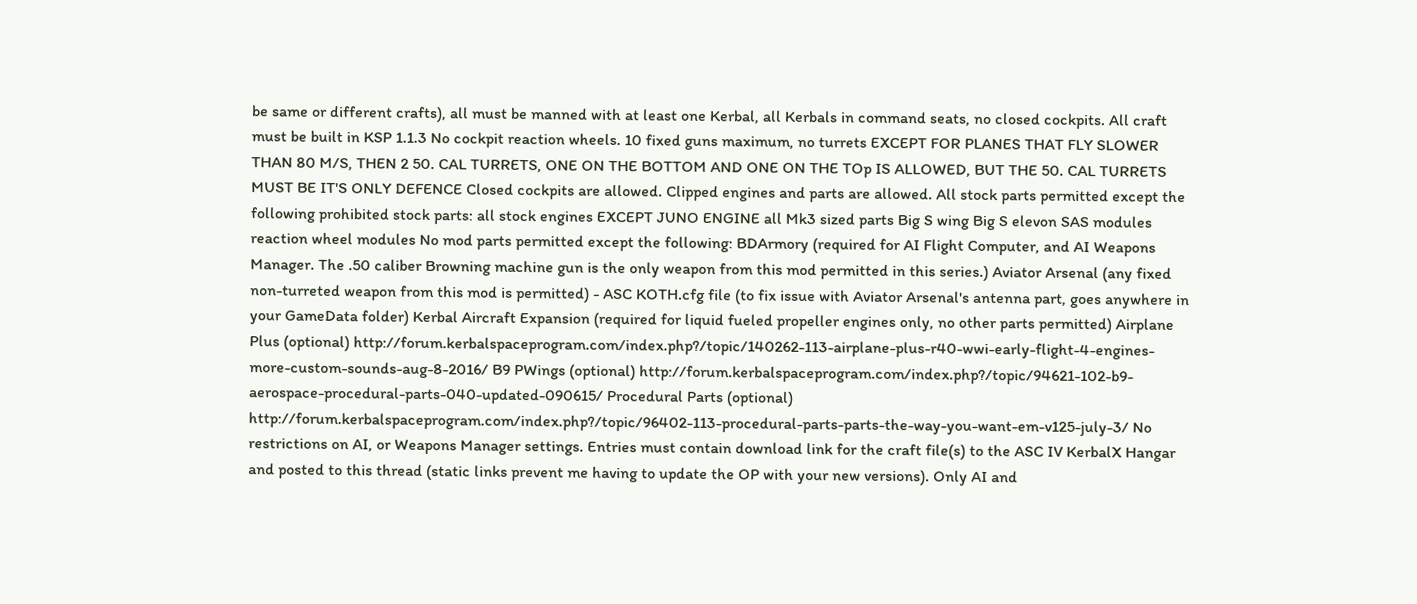be same or different crafts), all must be manned with at least one Kerbal, all Kerbals in command seats, no closed cockpits. All craft must be built in KSP 1.1.3 No cockpit reaction wheels. 10 fixed guns maximum, no turrets EXCEPT FOR PLANES THAT FLY SLOWER THAN 80 M/S, THEN 2 50. CAL TURRETS, ONE ON THE BOTTOM AND ONE ON THE TOp IS ALLOWED, BUT THE 50. CAL TURRETS MUST BE IT'S ONLY DEFENCE Closed cockpits are allowed. Clipped engines and parts are allowed. All stock parts permitted except the following prohibited stock parts: all stock engines EXCEPT JUNO ENGINE all Mk3 sized parts Big S wing Big S elevon SAS modules reaction wheel modules No mod parts permitted except the following: BDArmory (required for AI Flight Computer, and AI Weapons Manager. The .50 caliber Browning machine gun is the only weapon from this mod permitted in this series.) Aviator Arsenal (any fixed non-turreted weapon from this mod is permitted) - ASC KOTH.cfg file (to fix issue with Aviator Arsenal's antenna part, goes anywhere in your GameData folder) Kerbal Aircraft Expansion (required for liquid fueled propeller engines only, no other parts permitted) Airplane Plus (optional) http://forum.kerbalspaceprogram.com/index.php?/topic/140262-113-airplane-plus-r40-wwi-early-flight-4-engines-more-custom-sounds-aug-8-2016/ B9 PWings (optional) http://forum.kerbalspaceprogram.com/index.php?/topic/94621-102-b9-aerospace-procedural-parts-040-updated-090615/ Procedural Parts (optional) http://forum.kerbalspaceprogram.com/index.php?/topic/96402-113-procedural-parts-parts-the-way-you-want-em-v125-july-3/ No restrictions on AI, or Weapons Manager settings. Entries must contain download link for the craft file(s) to the ASC IV KerbalX Hangar and posted to this thread (static links prevent me having to update the OP with your new versions). Only AI and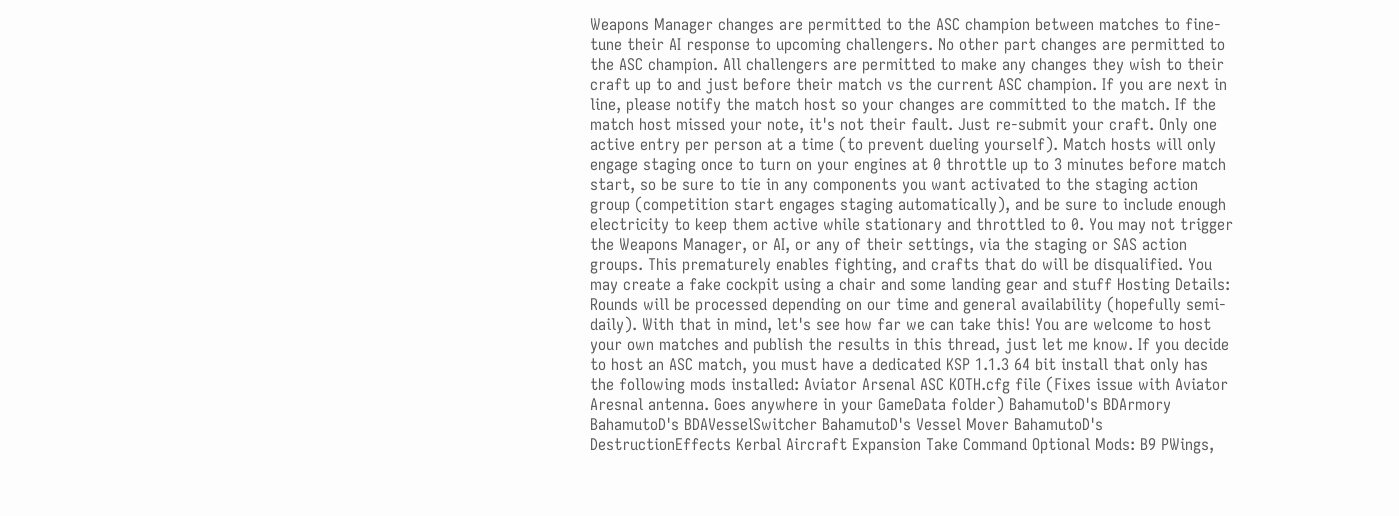Weapons Manager changes are permitted to the ASC champion between matches to fine-tune their AI response to upcoming challengers. No other part changes are permitted to the ASC champion. All challengers are permitted to make any changes they wish to their craft up to and just before their match vs the current ASC champion. If you are next in line, please notify the match host so your changes are committed to the match. If the match host missed your note, it's not their fault. Just re-submit your craft. Only one active entry per person at a time (to prevent dueling yourself). Match hosts will only engage staging once to turn on your engines at 0 throttle up to 3 minutes before match start, so be sure to tie in any components you want activated to the staging action group (competition start engages staging automatically), and be sure to include enough electricity to keep them active while stationary and throttled to 0. You may not trigger the Weapons Manager, or AI, or any of their settings, via the staging or SAS action groups. This prematurely enables fighting, and crafts that do will be disqualified. You may create a fake cockpit using a chair and some landing gear and stuff Hosting Details: Rounds will be processed depending on our time and general availability (hopefully semi-daily). With that in mind, let's see how far we can take this! You are welcome to host your own matches and publish the results in this thread, just let me know. If you decide to host an ASC match, you must have a dedicated KSP 1.1.3 64 bit install that only has the following mods installed: Aviator Arsenal ASC KOTH.cfg file (Fixes issue with Aviator Aresnal antenna. Goes anywhere in your GameData folder) BahamutoD's BDArmory BahamutoD's BDAVesselSwitcher BahamutoD's Vessel Mover BahamutoD's DestructionEffects Kerbal Aircraft Expansion Take Command Optional Mods: B9 PWings,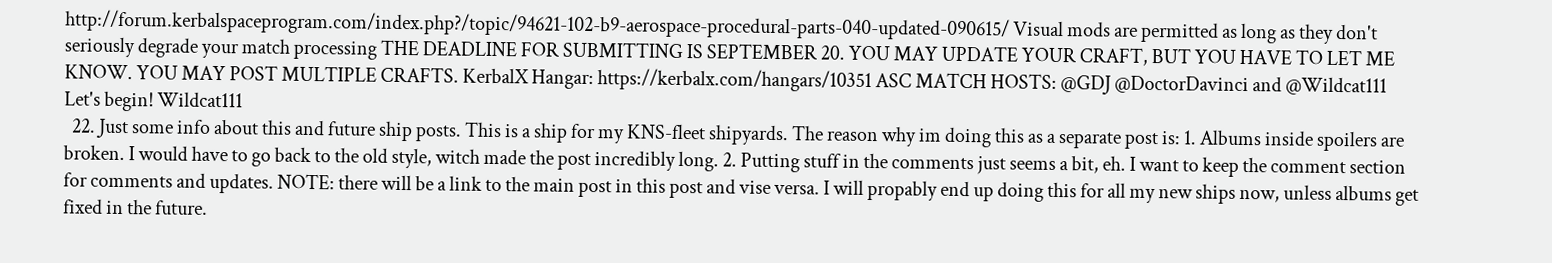http://forum.kerbalspaceprogram.com/index.php?/topic/94621-102-b9-aerospace-procedural-parts-040-updated-090615/ Visual mods are permitted as long as they don't seriously degrade your match processing THE DEADLINE FOR SUBMITTING IS SEPTEMBER 20. YOU MAY UPDATE YOUR CRAFT, BUT YOU HAVE TO LET ME KNOW. YOU MAY POST MULTIPLE CRAFTS. KerbalX Hangar: https://kerbalx.com/hangars/10351 ASC MATCH HOSTS: @GDJ @DoctorDavinci and @Wildcat111 Let's begin! Wildcat111
  22. Just some info about this and future ship posts. This is a ship for my KNS-fleet shipyards. The reason why im doing this as a separate post is: 1. Albums inside spoilers are broken. I would have to go back to the old style, witch made the post incredibly long. 2. Putting stuff in the comments just seems a bit, eh. I want to keep the comment section for comments and updates. NOTE: there will be a link to the main post in this post and vise versa. I will propably end up doing this for all my new ships now, unless albums get fixed in the future.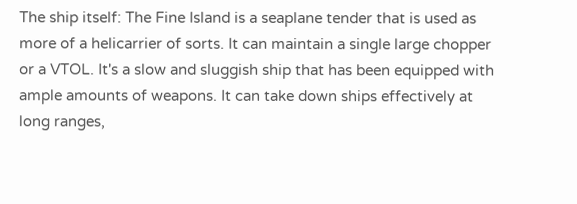The ship itself: The Fine Island is a seaplane tender that is used as more of a helicarrier of sorts. It can maintain a single large chopper or a VTOL. It's a slow and sluggish ship that has been equipped with ample amounts of weapons. It can take down ships effectively at long ranges,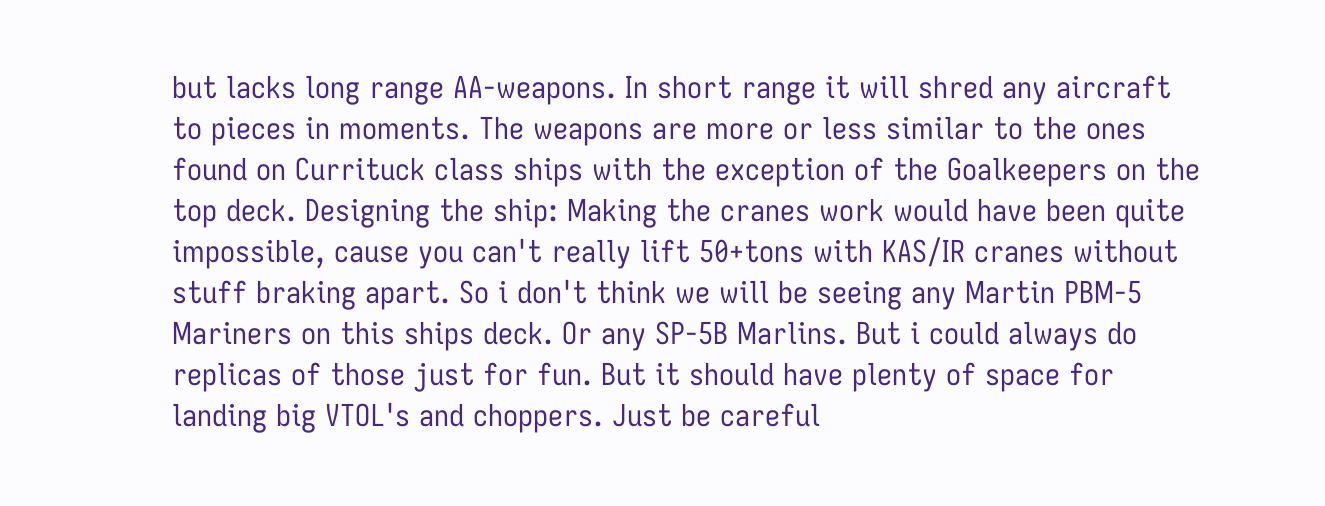but lacks long range AA-weapons. In short range it will shred any aircraft to pieces in moments. The weapons are more or less similar to the ones found on Currituck class ships with the exception of the Goalkeepers on the top deck. Designing the ship: Making the cranes work would have been quite impossible, cause you can't really lift 50+tons with KAS/IR cranes without stuff braking apart. So i don't think we will be seeing any Martin PBM-5 Mariners on this ships deck. Or any SP-5B Marlins. But i could always do replicas of those just for fun. But it should have plenty of space for landing big VTOL's and choppers. Just be careful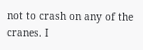not to crash on any of the cranes. I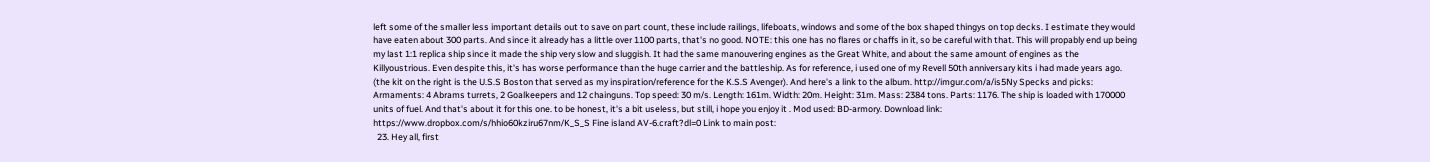left some of the smaller less important details out to save on part count, these include railings, lifeboats, windows and some of the box shaped thingys on top decks. I estimate they would have eaten about 300 parts. And since it already has a little over 1100 parts, that's no good. NOTE: this one has no flares or chaffs in it, so be careful with that. This will propably end up being my last 1:1 replica ship since it made the ship very slow and sluggish. It had the same manouvering engines as the Great White, and about the same amount of engines as the Killyoustrious. Even despite this, it's has worse performance than the huge carrier and the battleship. As for reference, i used one of my Revell 50th anniversary kits i had made years ago. (the kit on the right is the U.S.S Boston that served as my inspiration/reference for the K.S.S Avenger). And here's a link to the album. http://imgur.com/a/is5Ny Specks and picks: Armaments: 4 Abrams turrets, 2 Goalkeepers and 12 chainguns. Top speed: 30 m/s. Length: 161m. Width: 20m. Height: 31m. Mass: 2384 tons. Parts: 1176. The ship is loaded with 170000 units of fuel. And that's about it for this one. to be honest, it's a bit useless, but still, i hope you enjoy it . Mod used: BD-armory. Download link: https://www.dropbox.com/s/hhio60kziru67nm/K_S_S Fine island AV-6.craft?dl=0 Link to main post:
  23. Hey all, first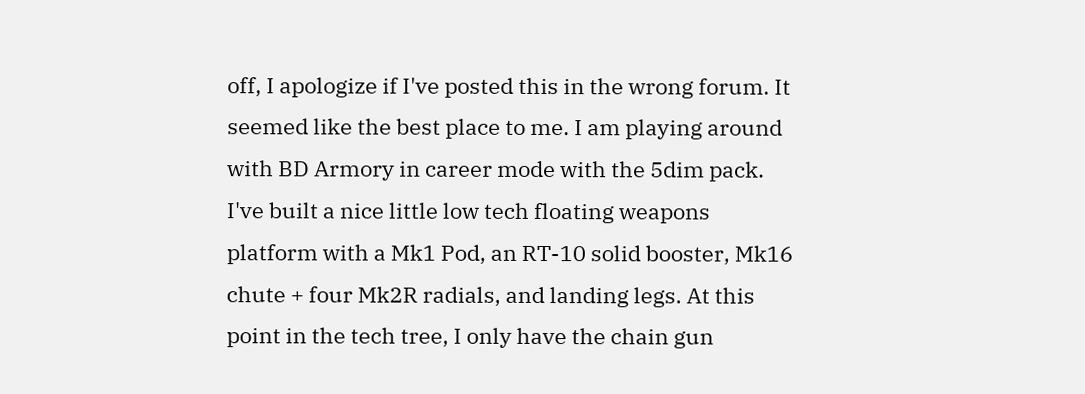off, I apologize if I've posted this in the wrong forum. It seemed like the best place to me. I am playing around with BD Armory in career mode with the 5dim pack. I've built a nice little low tech floating weapons platform with a Mk1 Pod, an RT-10 solid booster, Mk16 chute + four Mk2R radials, and landing legs. At this point in the tech tree, I only have the chain gun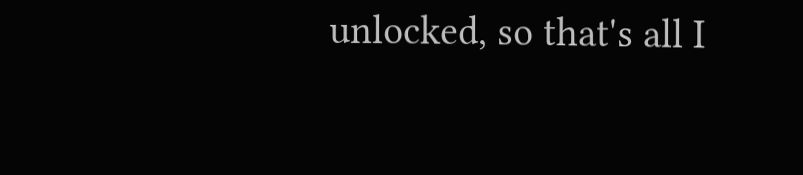unlocked, so that's all I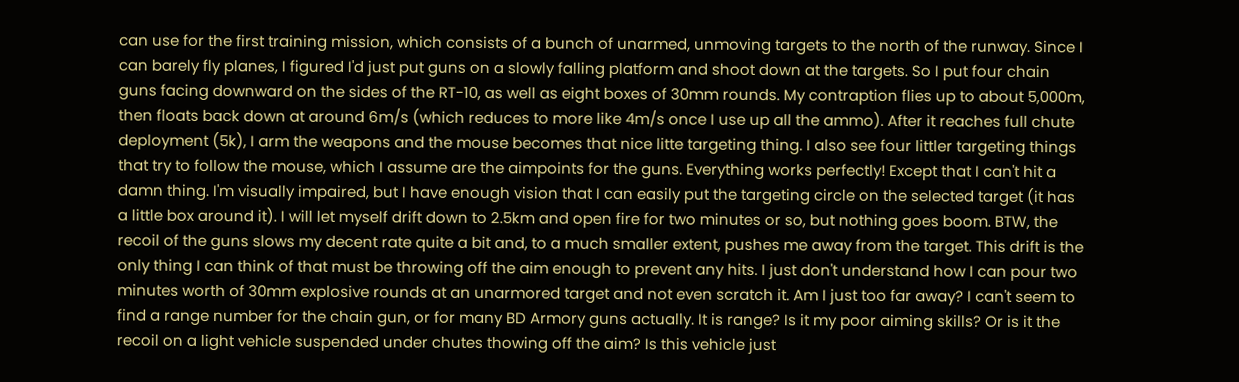can use for the first training mission, which consists of a bunch of unarmed, unmoving targets to the north of the runway. Since I can barely fly planes, I figured I'd just put guns on a slowly falling platform and shoot down at the targets. So I put four chain guns facing downward on the sides of the RT-10, as well as eight boxes of 30mm rounds. My contraption flies up to about 5,000m, then floats back down at around 6m/s (which reduces to more like 4m/s once I use up all the ammo). After it reaches full chute deployment (5k), I arm the weapons and the mouse becomes that nice litte targeting thing. I also see four littler targeting things that try to follow the mouse, which I assume are the aimpoints for the guns. Everything works perfectly! Except that I can't hit a damn thing. I'm visually impaired, but I have enough vision that I can easily put the targeting circle on the selected target (it has a little box around it). I will let myself drift down to 2.5km and open fire for two minutes or so, but nothing goes boom. BTW, the recoil of the guns slows my decent rate quite a bit and, to a much smaller extent, pushes me away from the target. This drift is the only thing I can think of that must be throwing off the aim enough to prevent any hits. I just don't understand how I can pour two minutes worth of 30mm explosive rounds at an unarmored target and not even scratch it. Am I just too far away? I can't seem to find a range number for the chain gun, or for many BD Armory guns actually. It is range? Is it my poor aiming skills? Or is it the recoil on a light vehicle suspended under chutes thowing off the aim? Is this vehicle just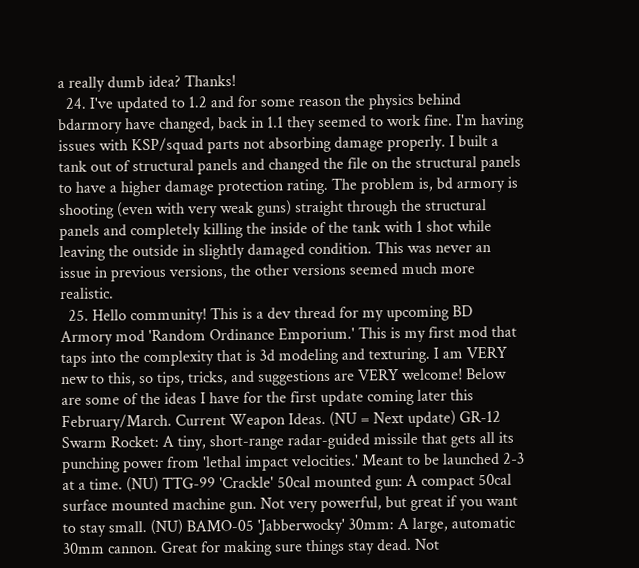a really dumb idea? Thanks!
  24. I've updated to 1.2 and for some reason the physics behind bdarmory have changed, back in 1.1 they seemed to work fine. I'm having issues with KSP/squad parts not absorbing damage properly. I built a tank out of structural panels and changed the file on the structural panels to have a higher damage protection rating. The problem is, bd armory is shooting (even with very weak guns) straight through the structural panels and completely killing the inside of the tank with 1 shot while leaving the outside in slightly damaged condition. This was never an issue in previous versions, the other versions seemed much more realistic.
  25. Hello community! This is a dev thread for my upcoming BD Armory mod 'Random Ordinance Emporium.' This is my first mod that taps into the complexity that is 3d modeling and texturing. I am VERY new to this, so tips, tricks, and suggestions are VERY welcome! Below are some of the ideas I have for the first update coming later this February/March. Current Weapon Ideas. (NU = Next update) GR-12 Swarm Rocket: A tiny, short-range radar-guided missile that gets all its punching power from 'lethal impact velocities.' Meant to be launched 2-3 at a time. (NU) TTG-99 'Crackle' 50cal mounted gun: A compact 50cal surface mounted machine gun. Not very powerful, but great if you want to stay small. (NU) BAMO-05 'Jabberwocky' 30mm: A large, automatic 30mm cannon. Great for making sure things stay dead. Not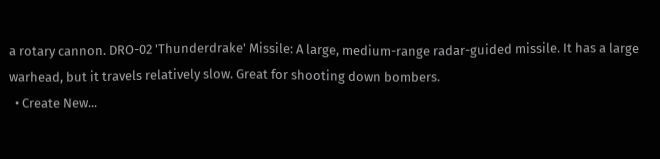a rotary cannon. DRO-02 'Thunderdrake' Missile: A large, medium-range radar-guided missile. It has a large warhead, but it travels relatively slow. Great for shooting down bombers.
  • Create New...